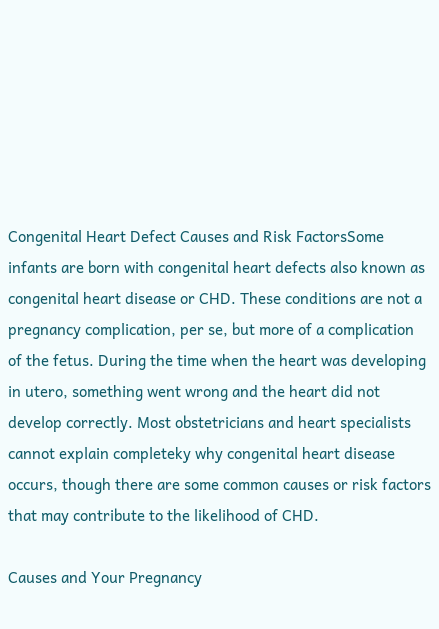Congenital Heart Defect Causes and Risk FactorsSome infants are born with congenital heart defects also known as congenital heart disease or CHD. These conditions are not a pregnancy complication, per se, but more of a complication of the fetus. During the time when the heart was developing in utero, something went wrong and the heart did not develop correctly. Most obstetricians and heart specialists cannot explain completeky why congenital heart disease occurs, though there are some common causes or risk factors that may contribute to the likelihood of CHD.

Causes and Your Pregnancy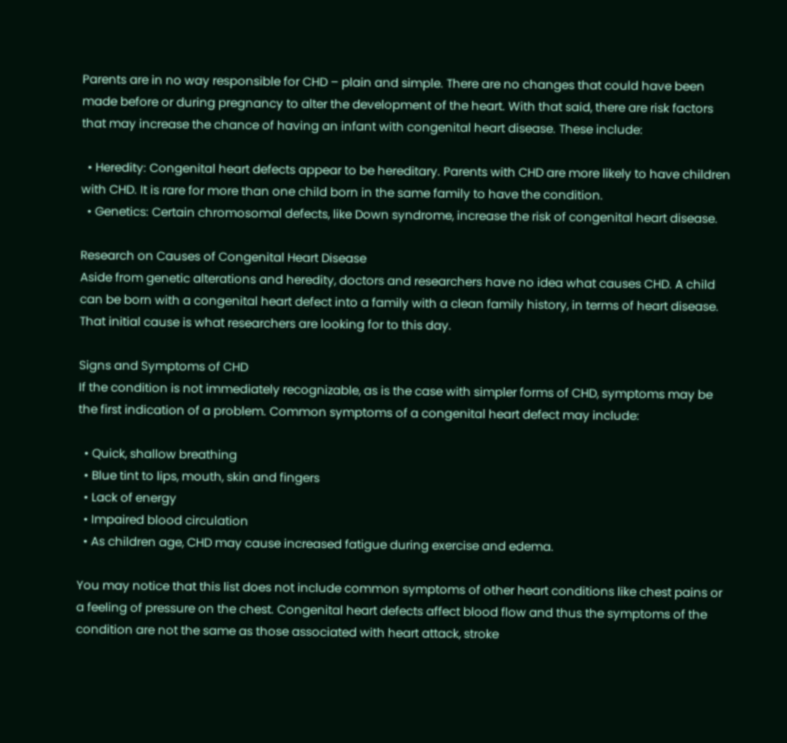Parents are in no way responsible for CHD – plain and simple. There are no changes that could have been made before or during pregnancy to alter the development of the heart. With that said, there are risk factors that may increase the chance of having an infant with congenital heart disease. These include:

  • Heredity: Congenital heart defects appear to be hereditary. Parents with CHD are more likely to have children with CHD. It is rare for more than one child born in the same family to have the condition.
  • Genetics: Certain chromosomal defects, like Down syndrome, increase the risk of congenital heart disease.

Research on Causes of Congenital Heart Disease
Aside from genetic alterations and heredity, doctors and researchers have no idea what causes CHD. A child can be born with a congenital heart defect into a family with a clean family history, in terms of heart disease. That initial cause is what researchers are looking for to this day.

Signs and Symptoms of CHD
If the condition is not immediately recognizable, as is the case with simpler forms of CHD, symptoms may be the first indication of a problem. Common symptoms of a congenital heart defect may include:

  • Quick, shallow breathing
  • Blue tint to lips, mouth, skin and fingers
  • Lack of energy
  • Impaired blood circulation
  • As children age, CHD may cause increased fatigue during exercise and edema.

You may notice that this list does not include common symptoms of other heart conditions like chest pains or a feeling of pressure on the chest. Congenital heart defects affect blood flow and thus the symptoms of the condition are not the same as those associated with heart attack, stroke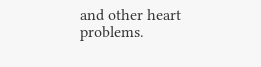and other heart problems.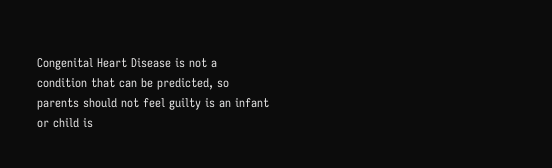Congenital Heart Disease is not a condition that can be predicted, so parents should not feel guilty is an infant or child is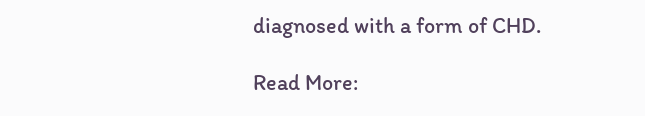diagnosed with a form of CHD.

Read More: